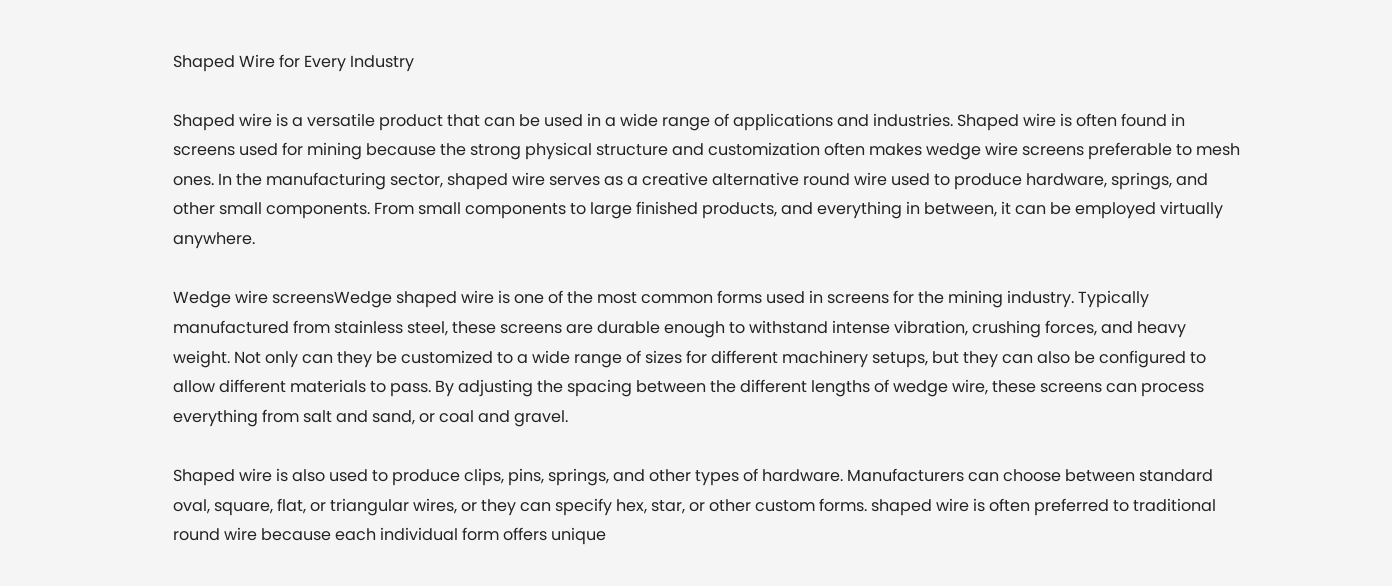Shaped Wire for Every Industry

Shaped wire is a versatile product that can be used in a wide range of applications and industries. Shaped wire is often found in screens used for mining because the strong physical structure and customization often makes wedge wire screens preferable to mesh ones. In the manufacturing sector, shaped wire serves as a creative alternative round wire used to produce hardware, springs, and other small components. From small components to large finished products, and everything in between, it can be employed virtually anywhere.

Wedge wire screensWedge shaped wire is one of the most common forms used in screens for the mining industry. Typically manufactured from stainless steel, these screens are durable enough to withstand intense vibration, crushing forces, and heavy weight. Not only can they be customized to a wide range of sizes for different machinery setups, but they can also be configured to allow different materials to pass. By adjusting the spacing between the different lengths of wedge wire, these screens can process everything from salt and sand, or coal and gravel.

Shaped wire is also used to produce clips, pins, springs, and other types of hardware. Manufacturers can choose between standard oval, square, flat, or triangular wires, or they can specify hex, star, or other custom forms. shaped wire is often preferred to traditional round wire because each individual form offers unique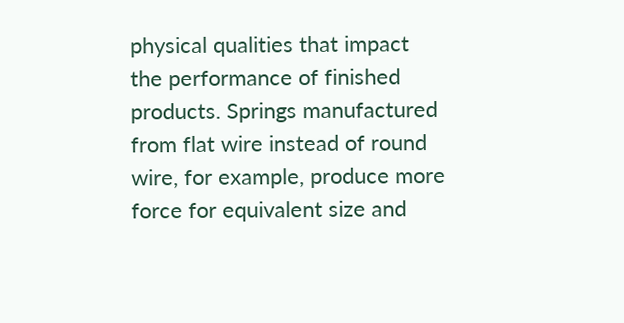physical qualities that impact the performance of finished products. Springs manufactured from flat wire instead of round wire, for example, produce more force for equivalent size and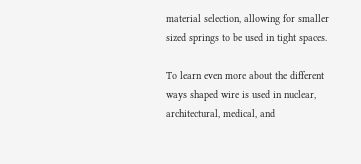material selection, allowing for smaller sized springs to be used in tight spaces.

To learn even more about the different ways shaped wire is used in nuclear, architectural, medical, and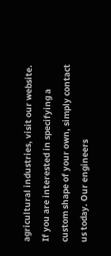agricultural industries, visit our website. If you are interested in specifying a custom shape of your own, simply contact us today. Our engineers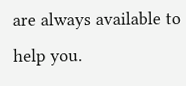are always available to help you.